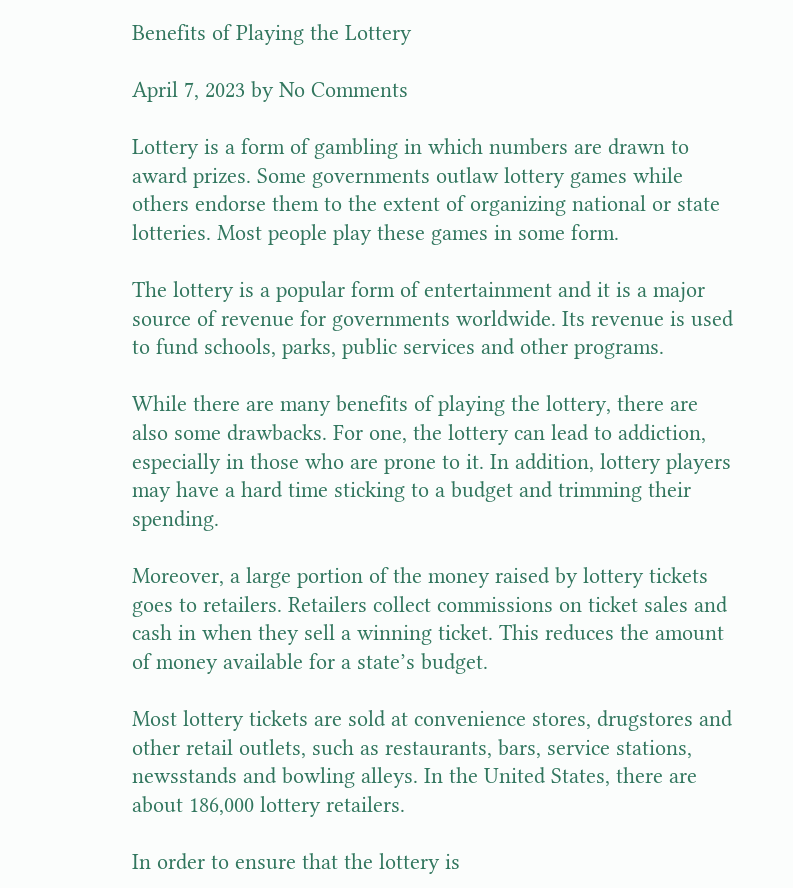Benefits of Playing the Lottery

April 7, 2023 by No Comments

Lottery is a form of gambling in which numbers are drawn to award prizes. Some governments outlaw lottery games while others endorse them to the extent of organizing national or state lotteries. Most people play these games in some form.

The lottery is a popular form of entertainment and it is a major source of revenue for governments worldwide. Its revenue is used to fund schools, parks, public services and other programs.

While there are many benefits of playing the lottery, there are also some drawbacks. For one, the lottery can lead to addiction, especially in those who are prone to it. In addition, lottery players may have a hard time sticking to a budget and trimming their spending.

Moreover, a large portion of the money raised by lottery tickets goes to retailers. Retailers collect commissions on ticket sales and cash in when they sell a winning ticket. This reduces the amount of money available for a state’s budget.

Most lottery tickets are sold at convenience stores, drugstores and other retail outlets, such as restaurants, bars, service stations, newsstands and bowling alleys. In the United States, there are about 186,000 lottery retailers.

In order to ensure that the lottery is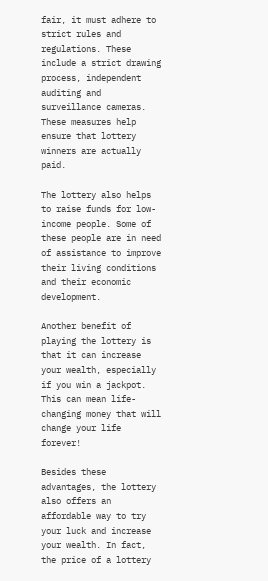fair, it must adhere to strict rules and regulations. These include a strict drawing process, independent auditing and surveillance cameras. These measures help ensure that lottery winners are actually paid.

The lottery also helps to raise funds for low-income people. Some of these people are in need of assistance to improve their living conditions and their economic development.

Another benefit of playing the lottery is that it can increase your wealth, especially if you win a jackpot. This can mean life-changing money that will change your life forever!

Besides these advantages, the lottery also offers an affordable way to try your luck and increase your wealth. In fact, the price of a lottery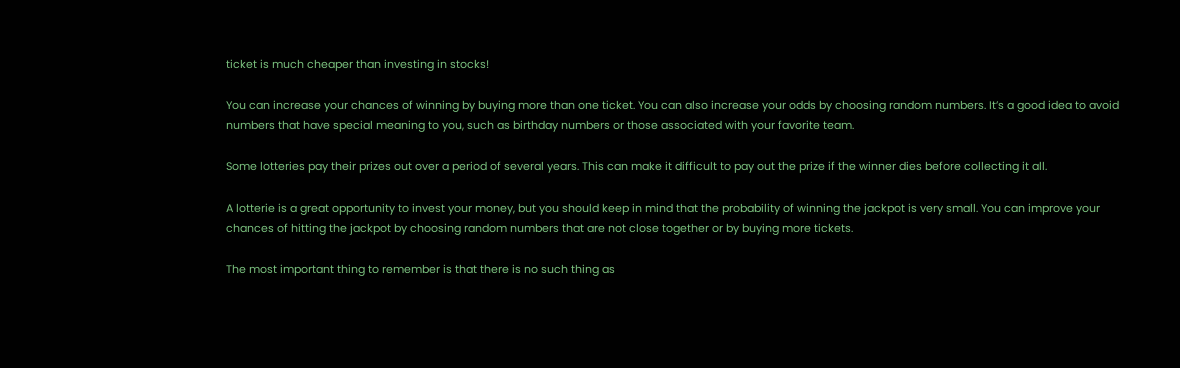ticket is much cheaper than investing in stocks!

You can increase your chances of winning by buying more than one ticket. You can also increase your odds by choosing random numbers. It’s a good idea to avoid numbers that have special meaning to you, such as birthday numbers or those associated with your favorite team.

Some lotteries pay their prizes out over a period of several years. This can make it difficult to pay out the prize if the winner dies before collecting it all.

A lotterie is a great opportunity to invest your money, but you should keep in mind that the probability of winning the jackpot is very small. You can improve your chances of hitting the jackpot by choosing random numbers that are not close together or by buying more tickets.

The most important thing to remember is that there is no such thing as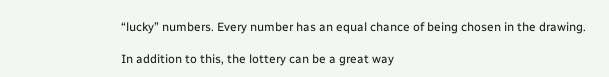“lucky” numbers. Every number has an equal chance of being chosen in the drawing.

In addition to this, the lottery can be a great way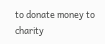to donate money to charity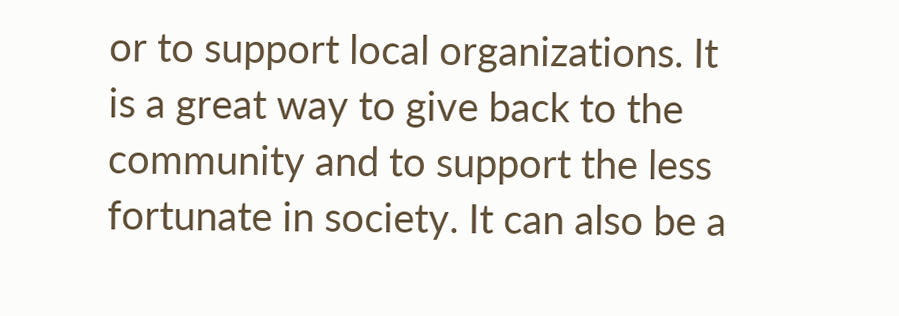or to support local organizations. It is a great way to give back to the community and to support the less fortunate in society. It can also be a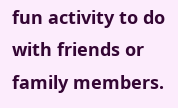fun activity to do with friends or family members.